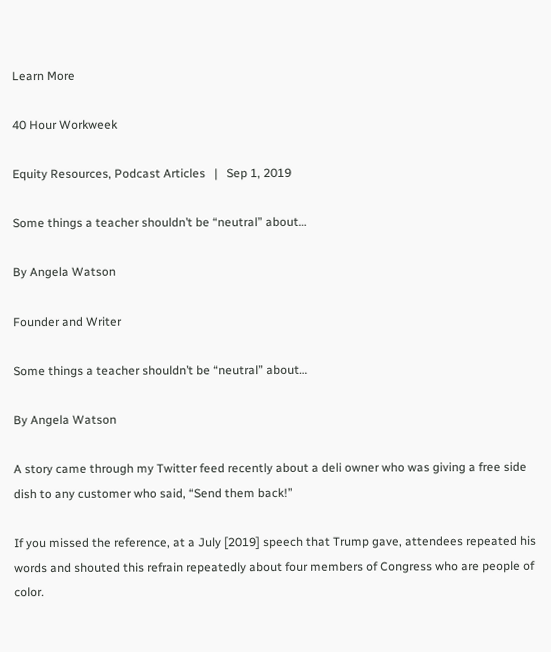Learn More

40 Hour Workweek

Equity Resources, Podcast Articles   |   Sep 1, 2019

Some things a teacher shouldn’t be “neutral” about…

By Angela Watson

Founder and Writer

Some things a teacher shouldn’t be “neutral” about…

By Angela Watson

A story came through my Twitter feed recently about a deli owner who was giving a free side dish to any customer who said, “Send them back!”

If you missed the reference, at a July [2019] speech that Trump gave, attendees repeated his words and shouted this refrain repeatedly about four members of Congress who are people of color.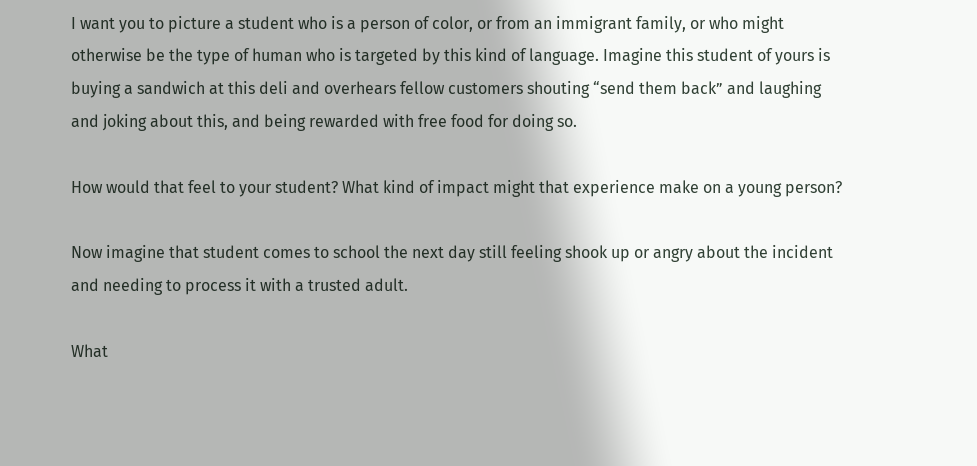I want you to picture a student who is a person of color, or from an immigrant family, or who might otherwise be the type of human who is targeted by this kind of language. Imagine this student of yours is buying a sandwich at this deli and overhears fellow customers shouting “send them back” and laughing and joking about this, and being rewarded with free food for doing so.

How would that feel to your student? What kind of impact might that experience make on a young person?

Now imagine that student comes to school the next day still feeling shook up or angry about the incident and needing to process it with a trusted adult.

What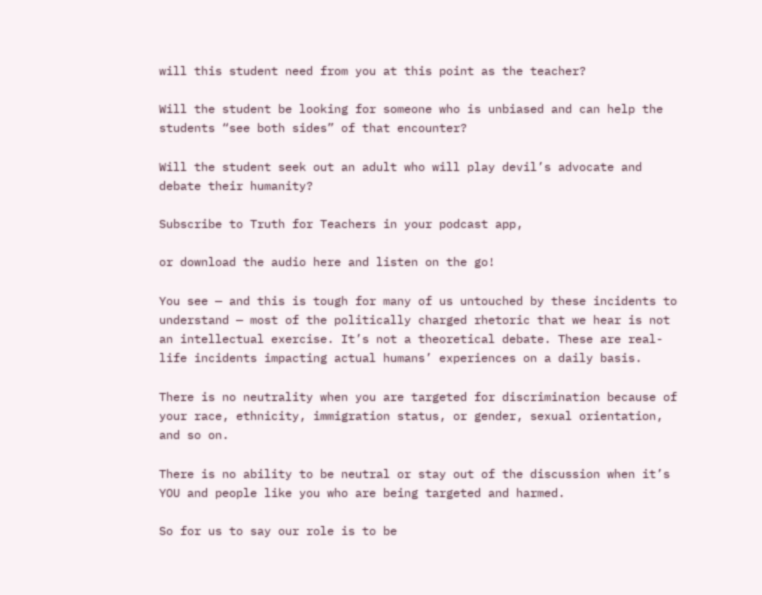will this student need from you at this point as the teacher?

Will the student be looking for someone who is unbiased and can help the students “see both sides” of that encounter?

Will the student seek out an adult who will play devil’s advocate and debate their humanity?

Subscribe to Truth for Teachers in your podcast app,

or download the audio here and listen on the go!

You see — and this is tough for many of us untouched by these incidents to understand — most of the politically charged rhetoric that we hear is not an intellectual exercise. It’s not a theoretical debate. These are real-life incidents impacting actual humans’ experiences on a daily basis.

There is no neutrality when you are targeted for discrimination because of your race, ethnicity, immigration status, or gender, sexual orientation, and so on.

There is no ability to be neutral or stay out of the discussion when it’s YOU and people like you who are being targeted and harmed.

So for us to say our role is to be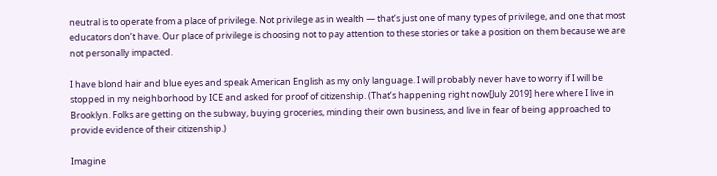neutral is to operate from a place of privilege. Not privilege as in wealth — that’s just one of many types of privilege, and one that most educators don’t have. Our place of privilege is choosing not to pay attention to these stories or take a position on them because we are not personally impacted.

I have blond hair and blue eyes and speak American English as my only language. I will probably never have to worry if I will be stopped in my neighborhood by ICE and asked for proof of citizenship. (That’s happening right now[July 2019] here where I live in Brooklyn. Folks are getting on the subway, buying groceries, minding their own business, and live in fear of being approached to provide evidence of their citizenship.)

Imagine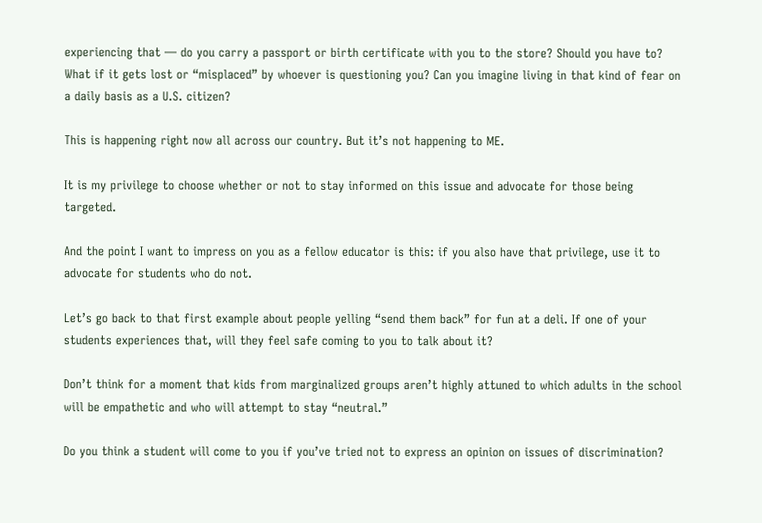experiencing that — do you carry a passport or birth certificate with you to the store? Should you have to? What if it gets lost or “misplaced” by whoever is questioning you? Can you imagine living in that kind of fear on a daily basis as a U.S. citizen?

This is happening right now all across our country. But it’s not happening to ME.

It is my privilege to choose whether or not to stay informed on this issue and advocate for those being targeted.

And the point I want to impress on you as a fellow educator is this: if you also have that privilege, use it to advocate for students who do not.

Let’s go back to that first example about people yelling “send them back” for fun at a deli. If one of your students experiences that, will they feel safe coming to you to talk about it?

Don’t think for a moment that kids from marginalized groups aren’t highly attuned to which adults in the school will be empathetic and who will attempt to stay “neutral.”

Do you think a student will come to you if you’ve tried not to express an opinion on issues of discrimination?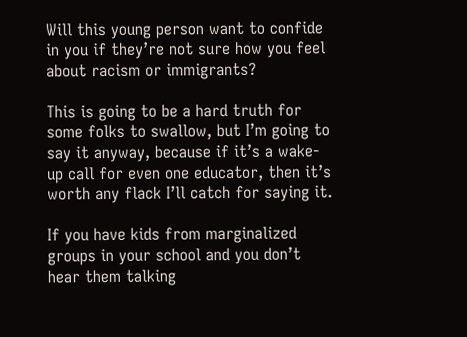Will this young person want to confide in you if they’re not sure how you feel about racism or immigrants?

This is going to be a hard truth for some folks to swallow, but I’m going to say it anyway, because if it’s a wake-up call for even one educator, then it’s worth any flack I’ll catch for saying it.

If you have kids from marginalized groups in your school and you don’t hear them talking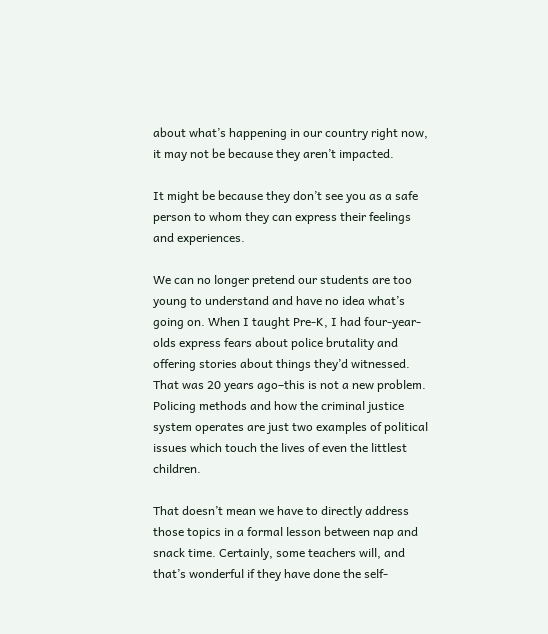about what’s happening in our country right now, it may not be because they aren’t impacted.

It might be because they don’t see you as a safe person to whom they can express their feelings and experiences.

We can no longer pretend our students are too young to understand and have no idea what’s going on. When I taught Pre-K, I had four-year-olds express fears about police brutality and offering stories about things they’d witnessed. That was 20 years ago–this is not a new problem. Policing methods and how the criminal justice system operates are just two examples of political issues which touch the lives of even the littlest children.

That doesn’t mean we have to directly address those topics in a formal lesson between nap and snack time. Certainly, some teachers will, and that’s wonderful if they have done the self-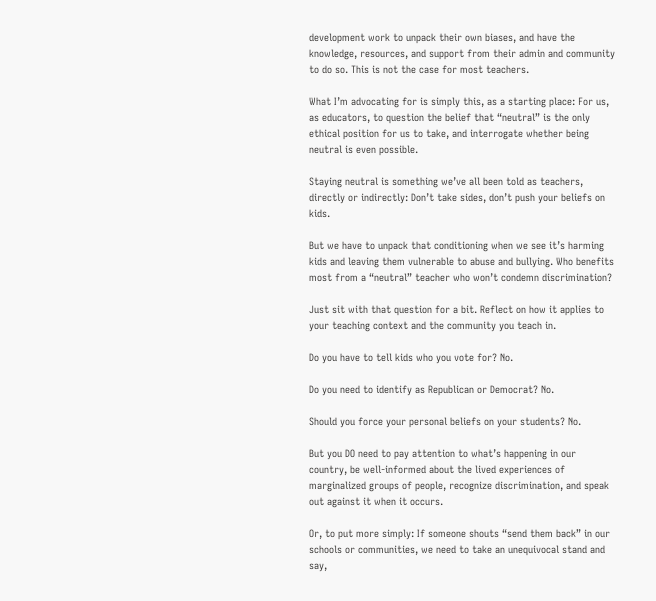development work to unpack their own biases, and have the knowledge, resources, and support from their admin and community to do so. This is not the case for most teachers.

What I’m advocating for is simply this, as a starting place: For us, as educators, to question the belief that “neutral” is the only ethical position for us to take, and interrogate whether being neutral is even possible.

Staying neutral is something we’ve all been told as teachers, directly or indirectly: Don’t take sides, don’t push your beliefs on kids.

But we have to unpack that conditioning when we see it’s harming kids and leaving them vulnerable to abuse and bullying. Who benefits most from a “neutral” teacher who won’t condemn discrimination?

Just sit with that question for a bit. Reflect on how it applies to your teaching context and the community you teach in.

Do you have to tell kids who you vote for? No.

Do you need to identify as Republican or Democrat? No.

Should you force your personal beliefs on your students? No.

But you DO need to pay attention to what’s happening in our country, be well-informed about the lived experiences of marginalized groups of people, recognize discrimination, and speak out against it when it occurs.

Or, to put more simply: If someone shouts “send them back” in our schools or communities, we need to take an unequivocal stand and say,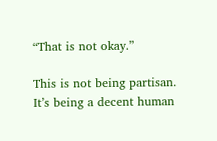“That is not okay.”

This is not being partisan. It’s being a decent human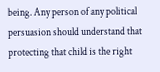being. Any person of any political persuasion should understand that protecting that child is the right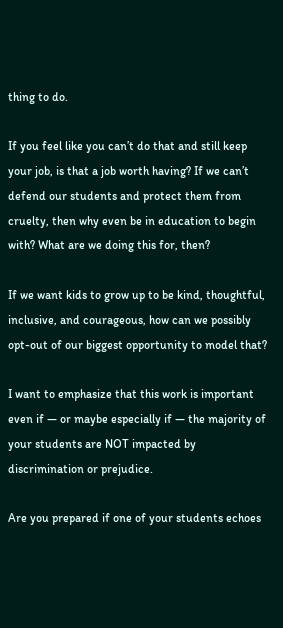thing to do.

If you feel like you can’t do that and still keep your job, is that a job worth having? If we can’t defend our students and protect them from cruelty, then why even be in education to begin with? What are we doing this for, then?

If we want kids to grow up to be kind, thoughtful, inclusive, and courageous, how can we possibly opt-out of our biggest opportunity to model that?

I want to emphasize that this work is important even if — or maybe especially if — the majority of your students are NOT impacted by discrimination or prejudice.

Are you prepared if one of your students echoes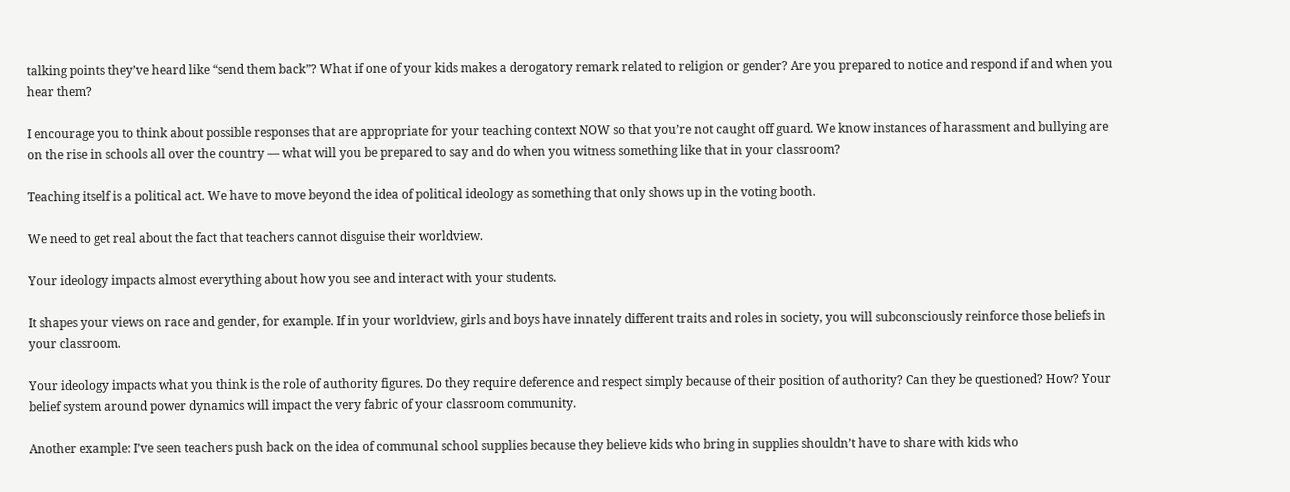talking points they’ve heard like “send them back”? What if one of your kids makes a derogatory remark related to religion or gender? Are you prepared to notice and respond if and when you hear them?

I encourage you to think about possible responses that are appropriate for your teaching context NOW so that you’re not caught off guard. We know instances of harassment and bullying are on the rise in schools all over the country — what will you be prepared to say and do when you witness something like that in your classroom?

Teaching itself is a political act. We have to move beyond the idea of political ideology as something that only shows up in the voting booth.

We need to get real about the fact that teachers cannot disguise their worldview.

Your ideology impacts almost everything about how you see and interact with your students.

It shapes your views on race and gender, for example. If in your worldview, girls and boys have innately different traits and roles in society, you will subconsciously reinforce those beliefs in your classroom.

Your ideology impacts what you think is the role of authority figures. Do they require deference and respect simply because of their position of authority? Can they be questioned? How? Your belief system around power dynamics will impact the very fabric of your classroom community.

Another example: I’ve seen teachers push back on the idea of communal school supplies because they believe kids who bring in supplies shouldn’t have to share with kids who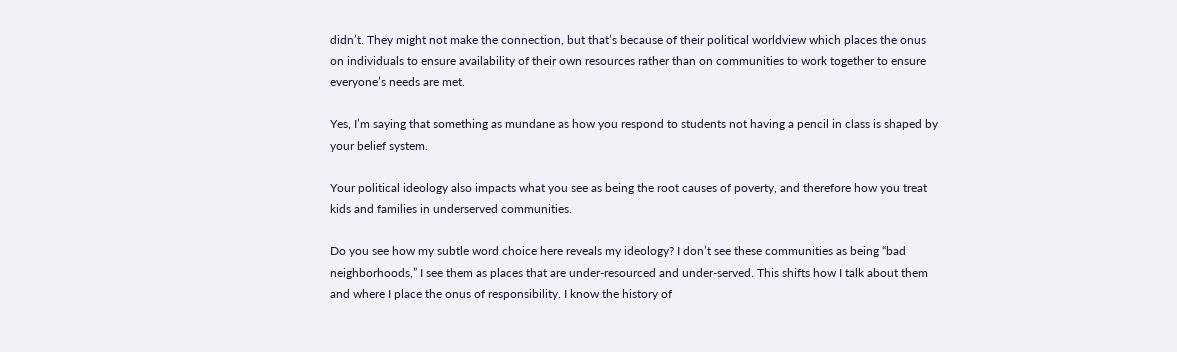didn’t. They might not make the connection, but that’s because of their political worldview which places the onus on individuals to ensure availability of their own resources rather than on communities to work together to ensure everyone’s needs are met.

Yes, I’m saying that something as mundane as how you respond to students not having a pencil in class is shaped by your belief system.

Your political ideology also impacts what you see as being the root causes of poverty, and therefore how you treat kids and families in underserved communities.

Do you see how my subtle word choice here reveals my ideology? I don’t see these communities as being “bad neighborhoods,” I see them as places that are under-resourced and under-served. This shifts how I talk about them and where I place the onus of responsibility. I know the history of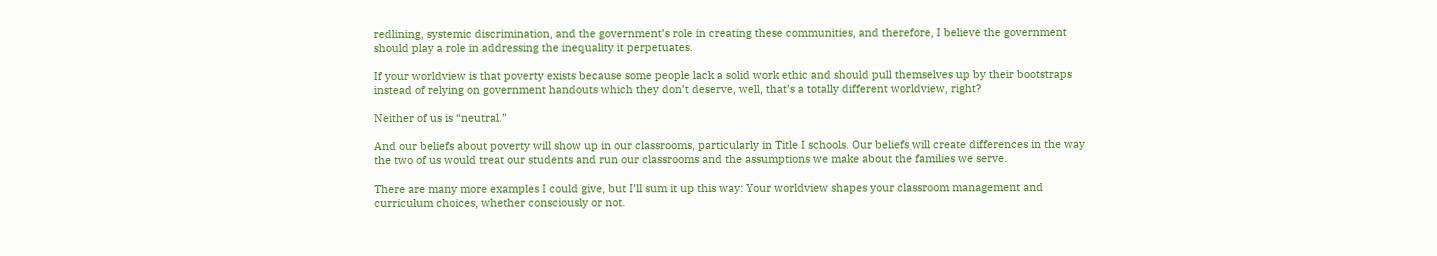redlining, systemic discrimination, and the government’s role in creating these communities, and therefore, I believe the government should play a role in addressing the inequality it perpetuates.

If your worldview is that poverty exists because some people lack a solid work ethic and should pull themselves up by their bootstraps instead of relying on government handouts which they don’t deserve, well, that’s a totally different worldview, right?

Neither of us is “neutral.”

And our beliefs about poverty will show up in our classrooms, particularly in Title I schools. Our beliefs will create differences in the way the two of us would treat our students and run our classrooms and the assumptions we make about the families we serve.

There are many more examples I could give, but I’ll sum it up this way: Your worldview shapes your classroom management and curriculum choices, whether consciously or not.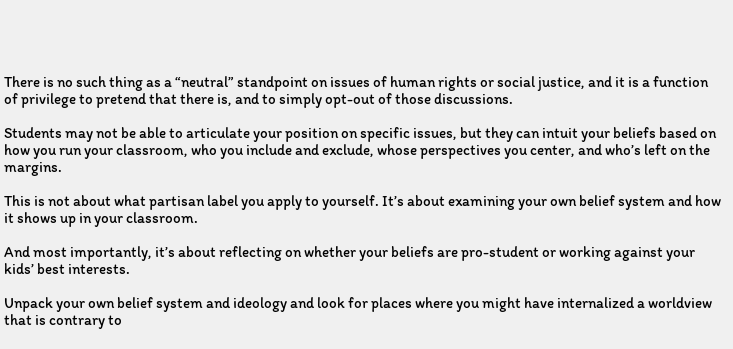There is no such thing as a “neutral” standpoint on issues of human rights or social justice, and it is a function of privilege to pretend that there is, and to simply opt-out of those discussions.

Students may not be able to articulate your position on specific issues, but they can intuit your beliefs based on how you run your classroom, who you include and exclude, whose perspectives you center, and who’s left on the margins.

This is not about what partisan label you apply to yourself. It’s about examining your own belief system and how it shows up in your classroom.

And most importantly, it’s about reflecting on whether your beliefs are pro-student or working against your kids’ best interests.

Unpack your own belief system and ideology and look for places where you might have internalized a worldview that is contrary to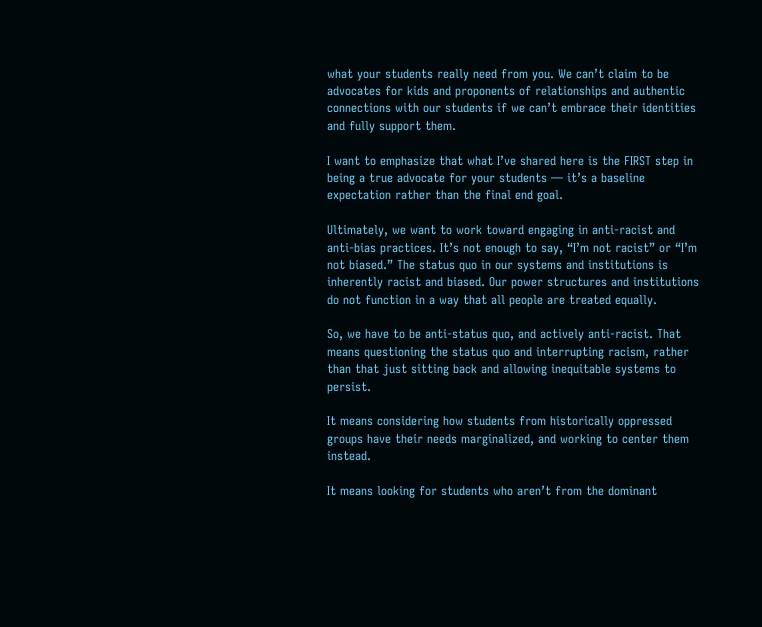what your students really need from you. We can’t claim to be advocates for kids and proponents of relationships and authentic connections with our students if we can’t embrace their identities and fully support them.

I want to emphasize that what I’ve shared here is the FIRST step in being a true advocate for your students — it’s a baseline expectation rather than the final end goal.

Ultimately, we want to work toward engaging in anti-racist and anti-bias practices. It’s not enough to say, “I’m not racist” or “I’m not biased.” The status quo in our systems and institutions is inherently racist and biased. Our power structures and institutions do not function in a way that all people are treated equally.

So, we have to be anti-status quo, and actively anti-racist. That means questioning the status quo and interrupting racism, rather than that just sitting back and allowing inequitable systems to persist.

It means considering how students from historically oppressed groups have their needs marginalized, and working to center them instead.

It means looking for students who aren’t from the dominant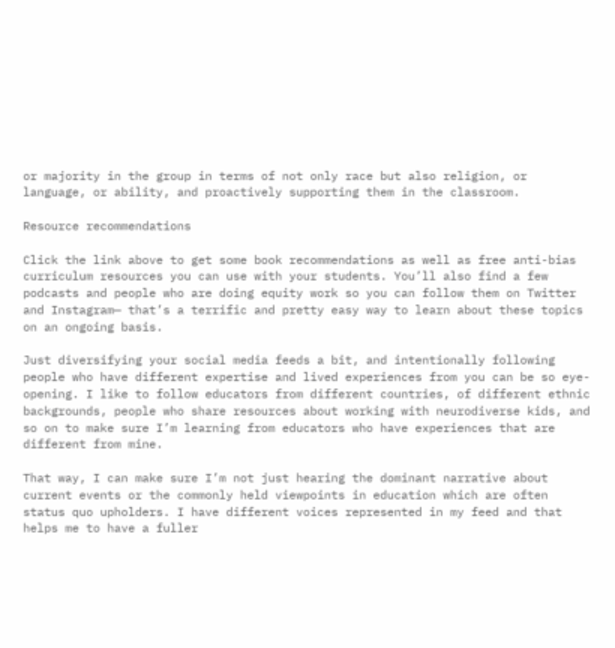or majority in the group in terms of not only race but also religion, or language, or ability, and proactively supporting them in the classroom.

Resource recommendations

Click the link above to get some book recommendations as well as free anti-bias curriculum resources you can use with your students. You’ll also find a few podcasts and people who are doing equity work so you can follow them on Twitter and Instagram— that’s a terrific and pretty easy way to learn about these topics on an ongoing basis.

Just diversifying your social media feeds a bit, and intentionally following people who have different expertise and lived experiences from you can be so eye-opening. I like to follow educators from different countries, of different ethnic backgrounds, people who share resources about working with neurodiverse kids, and so on to make sure I’m learning from educators who have experiences that are different from mine.

That way, I can make sure I’m not just hearing the dominant narrative about current events or the commonly held viewpoints in education which are often status quo upholders. I have different voices represented in my feed and that helps me to have a fuller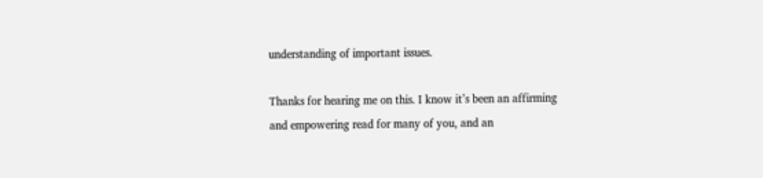understanding of important issues.

Thanks for hearing me on this. I know it’s been an affirming and empowering read for many of you, and an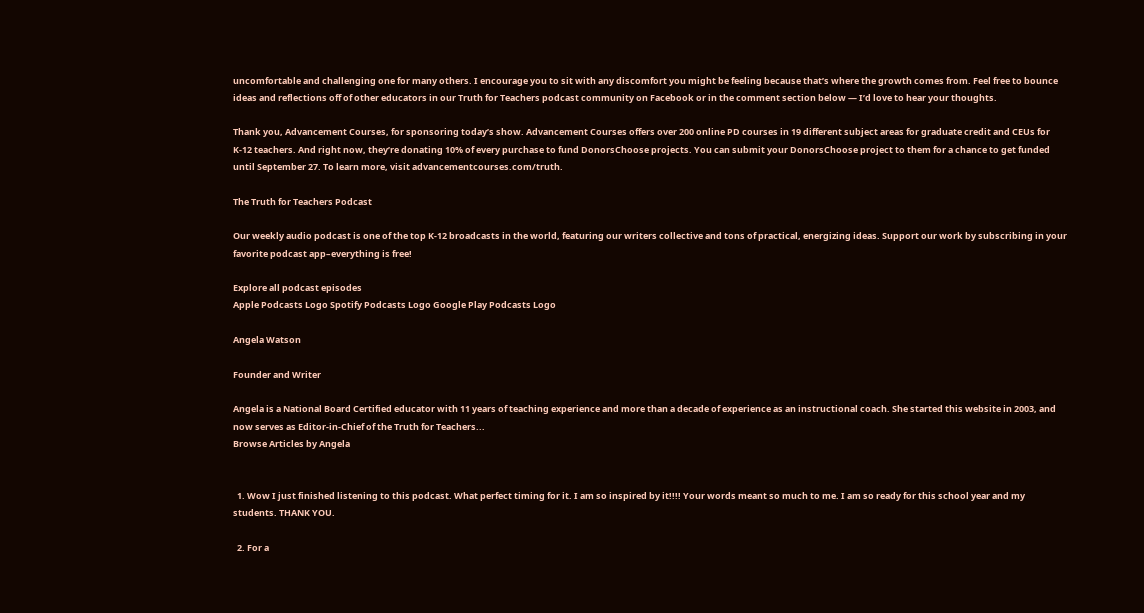uncomfortable and challenging one for many others. I encourage you to sit with any discomfort you might be feeling because that’s where the growth comes from. Feel free to bounce ideas and reflections off of other educators in our Truth for Teachers podcast community on Facebook or in the comment section below — I’d love to hear your thoughts.

Thank you, Advancement Courses, for sponsoring today’s show. Advancement Courses offers over 200 online PD courses in 19 different subject areas for graduate credit and CEUs for K-12 teachers. And right now, they’re donating 10% of every purchase to fund DonorsChoose projects. You can submit your DonorsChoose project to them for a chance to get funded until September 27. To learn more, visit advancementcourses.com/truth.

The Truth for Teachers Podcast

Our weekly audio podcast is one of the top K-12 broadcasts in the world, featuring our writers collective and tons of practical, energizing ideas. Support our work by subscribing in your favorite podcast app–everything is free!

Explore all podcast episodes
Apple Podcasts Logo Spotify Podcasts Logo Google Play Podcasts Logo

Angela Watson

Founder and Writer

Angela is a National Board Certified educator with 11 years of teaching experience and more than a decade of experience as an instructional coach. She started this website in 2003, and now serves as Editor-in-Chief of the Truth for Teachers...
Browse Articles by Angela


  1. Wow I just finished listening to this podcast. What perfect timing for it. I am so inspired by it!!!! Your words meant so much to me. I am so ready for this school year and my students. THANK YOU.

  2. For a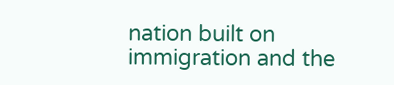nation built on immigration and the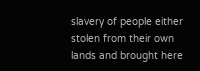slavery of people either stolen from their own lands and brought here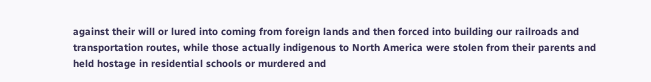against their will or lured into coming from foreign lands and then forced into building our railroads and transportation routes, while those actually indigenous to North America were stolen from their parents and held hostage in residential schools or murdered and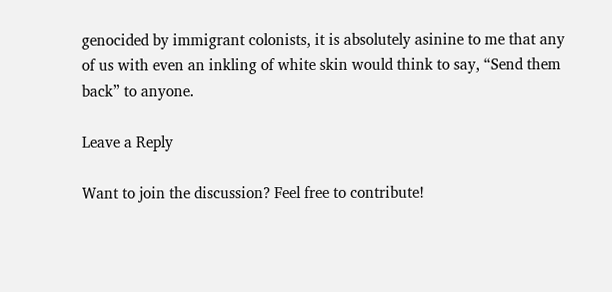genocided by immigrant colonists, it is absolutely asinine to me that any of us with even an inkling of white skin would think to say, “Send them back” to anyone.

Leave a Reply

Want to join the discussion? Feel free to contribute!